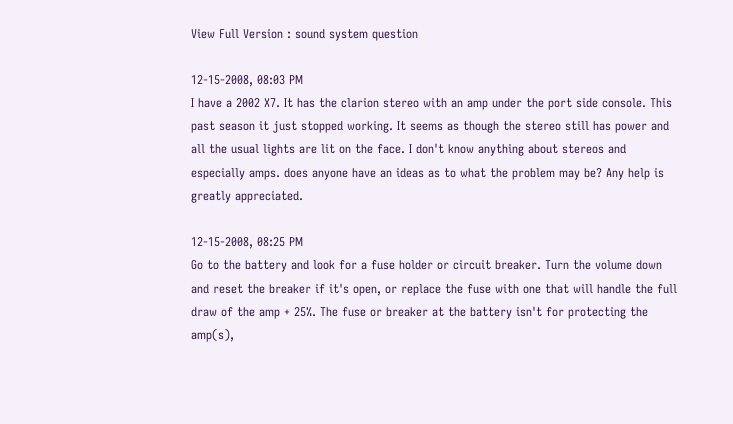View Full Version : sound system question

12-15-2008, 08:03 PM
I have a 2002 X7. It has the clarion stereo with an amp under the port side console. This past season it just stopped working. It seems as though the stereo still has power and all the usual lights are lit on the face. I don't know anything about stereos and especially amps. does anyone have an ideas as to what the problem may be? Any help is greatly appreciated.

12-15-2008, 08:25 PM
Go to the battery and look for a fuse holder or circuit breaker. Turn the volume down and reset the breaker if it's open, or replace the fuse with one that will handle the full draw of the amp + 25%. The fuse or breaker at the battery isn't for protecting the amp(s),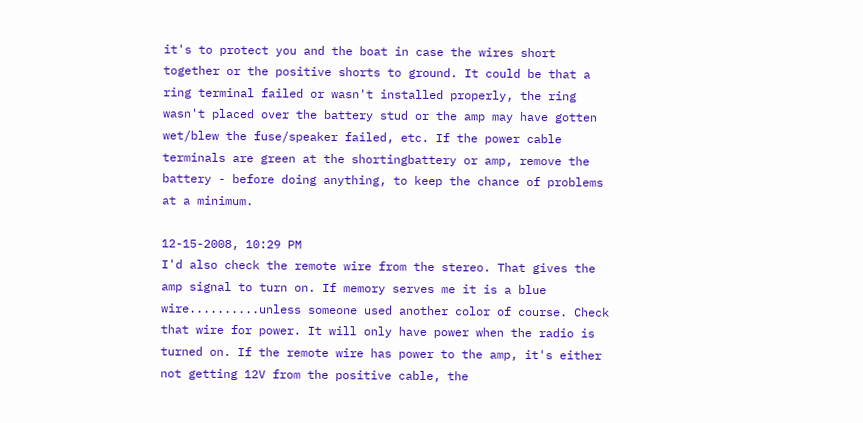it's to protect you and the boat in case the wires short together or the positive shorts to ground. It could be that a ring terminal failed or wasn't installed properly, the ring wasn't placed over the battery stud or the amp may have gotten wet/blew the fuse/speaker failed, etc. If the power cable terminals are green at the shortingbattery or amp, remove the battery - before doing anything, to keep the chance of problems at a minimum.

12-15-2008, 10:29 PM
I'd also check the remote wire from the stereo. That gives the amp signal to turn on. If memory serves me it is a blue wire..........unless someone used another color of course. Check that wire for power. It will only have power when the radio is turned on. If the remote wire has power to the amp, it's either not getting 12V from the positive cable, the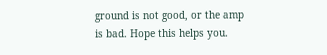ground is not good, or the amp is bad. Hope this helps you.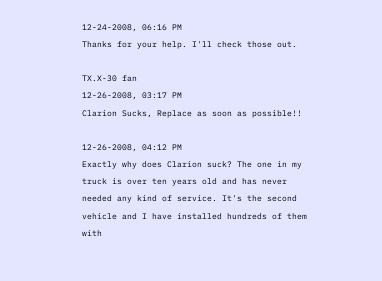12-24-2008, 06:16 PM
Thanks for your help. I'll check those out.

TX.X-30 fan
12-26-2008, 03:17 PM
Clarion Sucks, Replace as soon as possible!!

12-26-2008, 04:12 PM
Exactly why does Clarion suck? The one in my truck is over ten years old and has never needed any kind of service. It's the second vehicle and I have installed hundreds of them with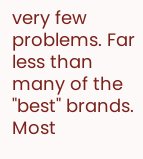very few problems. Far less than many of the "best" brands. Most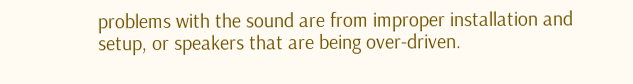problems with the sound are from improper installation and setup, or speakers that are being over-driven.